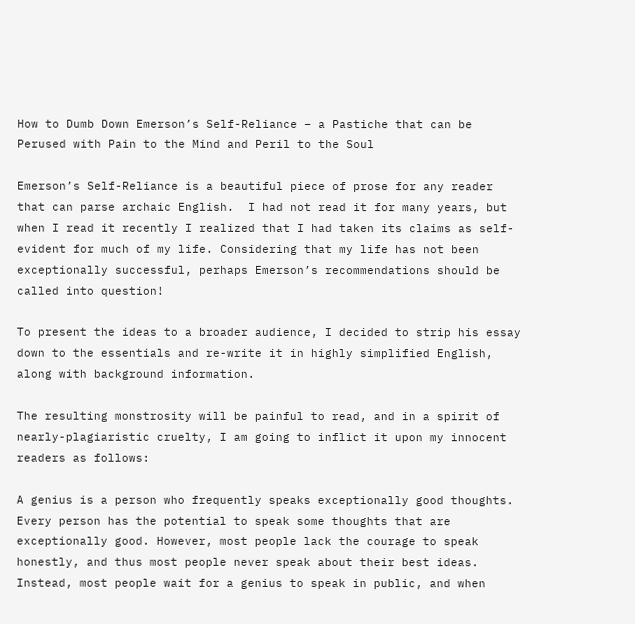How to Dumb Down Emerson’s Self-Reliance – a Pastiche that can be Perused with Pain to the Mind and Peril to the Soul

Emerson’s Self-Reliance is a beautiful piece of prose for any reader that can parse archaic English.  I had not read it for many years, but when I read it recently I realized that I had taken its claims as self-evident for much of my life. Considering that my life has not been exceptionally successful, perhaps Emerson’s recommendations should be called into question!

To present the ideas to a broader audience, I decided to strip his essay down to the essentials and re-write it in highly simplified English, along with background information.

The resulting monstrosity will be painful to read, and in a spirit of nearly-plagiaristic cruelty, I am going to inflict it upon my innocent readers as follows:

A genius is a person who frequently speaks exceptionally good thoughts. Every person has the potential to speak some thoughts that are exceptionally good. However, most people lack the courage to speak honestly, and thus most people never speak about their best ideas. Instead, most people wait for a genius to speak in public, and when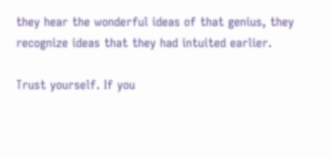they hear the wonderful ideas of that genius, they recognize ideas that they had intuited earlier.

Trust yourself. If you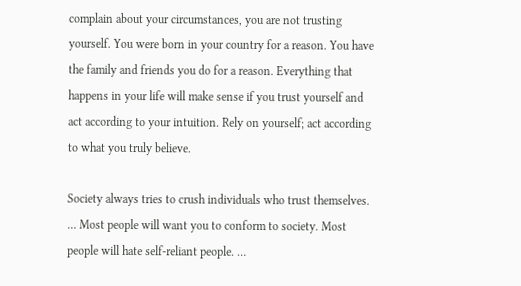complain about your circumstances, you are not trusting yourself. You were born in your country for a reason. You have the family and friends you do for a reason. Everything that happens in your life will make sense if you trust yourself and act according to your intuition. Rely on yourself; act according to what you truly believe.

Society always tries to crush individuals who trust themselves. … Most people will want you to conform to society. Most people will hate self-reliant people. …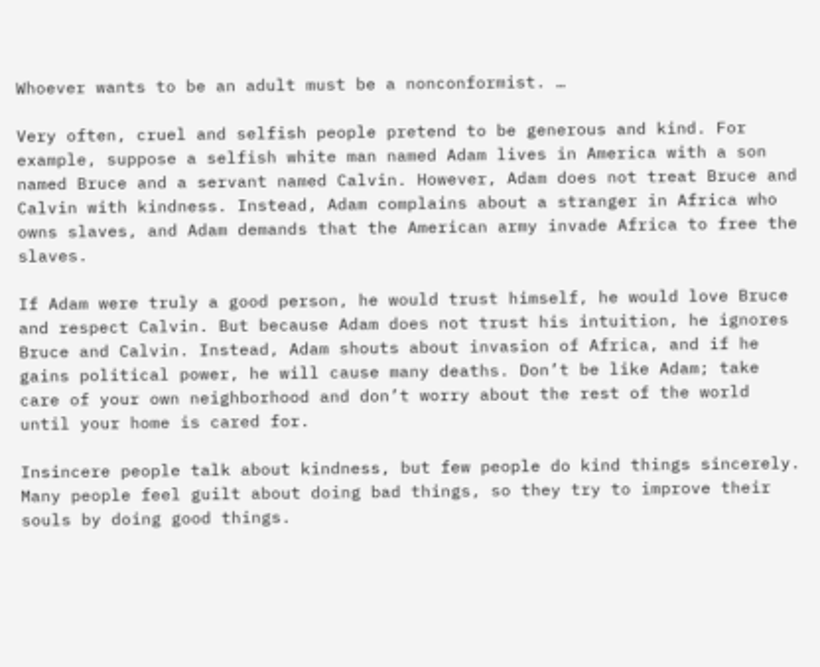Whoever wants to be an adult must be a nonconformist. …

Very often, cruel and selfish people pretend to be generous and kind. For example, suppose a selfish white man named Adam lives in America with a son named Bruce and a servant named Calvin. However, Adam does not treat Bruce and Calvin with kindness. Instead, Adam complains about a stranger in Africa who owns slaves, and Adam demands that the American army invade Africa to free the slaves.

If Adam were truly a good person, he would trust himself, he would love Bruce and respect Calvin. But because Adam does not trust his intuition, he ignores Bruce and Calvin. Instead, Adam shouts about invasion of Africa, and if he gains political power, he will cause many deaths. Don’t be like Adam; take care of your own neighborhood and don’t worry about the rest of the world until your home is cared for.

Insincere people talk about kindness, but few people do kind things sincerely. Many people feel guilt about doing bad things, so they try to improve their souls by doing good things.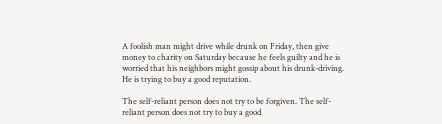A foolish man might drive while drunk on Friday, then give money to charity on Saturday because he feels guilty and he is worried that his neighbors might gossip about his drunk-driving. He is trying to buy a good reputation.

The self-reliant person does not try to be forgiven. The self-reliant person does not try to buy a good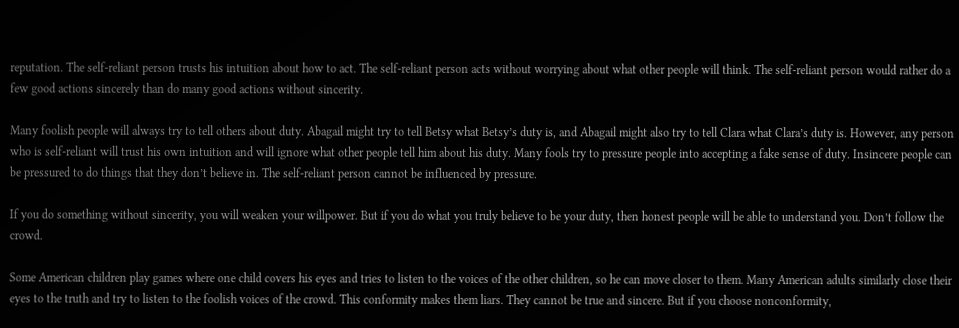reputation. The self-reliant person trusts his intuition about how to act. The self-reliant person acts without worrying about what other people will think. The self-reliant person would rather do a few good actions sincerely than do many good actions without sincerity.

Many foolish people will always try to tell others about duty. Abagail might try to tell Betsy what Betsy’s duty is, and Abagail might also try to tell Clara what Clara’s duty is. However, any person who is self-reliant will trust his own intuition and will ignore what other people tell him about his duty. Many fools try to pressure people into accepting a fake sense of duty. Insincere people can be pressured to do things that they don’t believe in. The self-reliant person cannot be influenced by pressure.

If you do something without sincerity, you will weaken your willpower. But if you do what you truly believe to be your duty, then honest people will be able to understand you. Don’t follow the crowd.

Some American children play games where one child covers his eyes and tries to listen to the voices of the other children, so he can move closer to them. Many American adults similarly close their eyes to the truth and try to listen to the foolish voices of the crowd. This conformity makes them liars. They cannot be true and sincere. But if you choose nonconformity,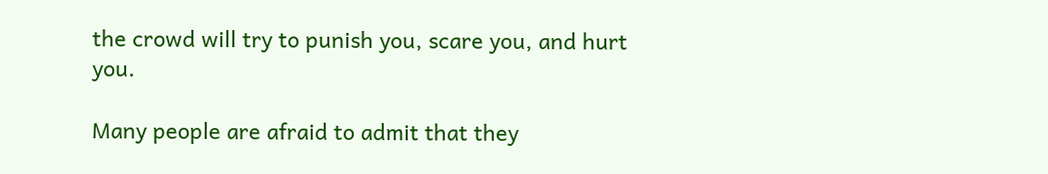the crowd will try to punish you, scare you, and hurt you.

Many people are afraid to admit that they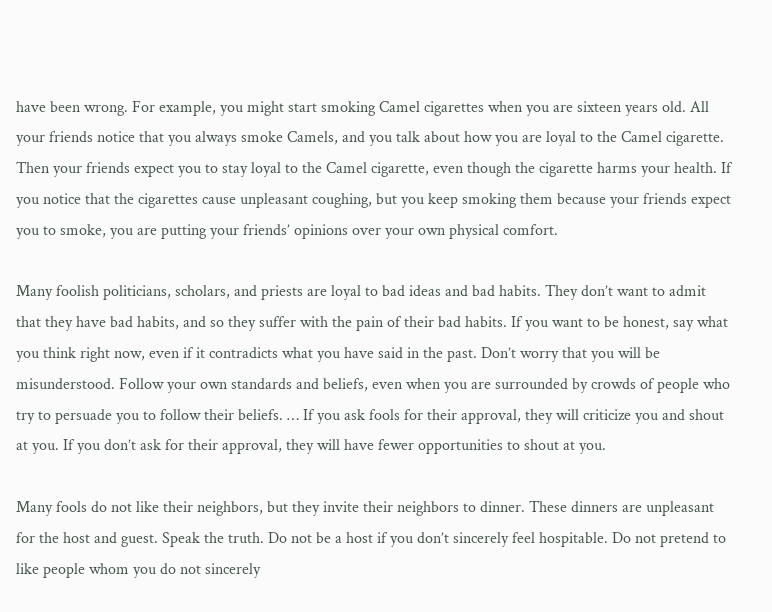have been wrong. For example, you might start smoking Camel cigarettes when you are sixteen years old. All your friends notice that you always smoke Camels, and you talk about how you are loyal to the Camel cigarette. Then your friends expect you to stay loyal to the Camel cigarette, even though the cigarette harms your health. If you notice that the cigarettes cause unpleasant coughing, but you keep smoking them because your friends expect you to smoke, you are putting your friends’ opinions over your own physical comfort.

Many foolish politicians, scholars, and priests are loyal to bad ideas and bad habits. They don’t want to admit that they have bad habits, and so they suffer with the pain of their bad habits. If you want to be honest, say what you think right now, even if it contradicts what you have said in the past. Don’t worry that you will be misunderstood. Follow your own standards and beliefs, even when you are surrounded by crowds of people who try to persuade you to follow their beliefs. … If you ask fools for their approval, they will criticize you and shout at you. If you don’t ask for their approval, they will have fewer opportunities to shout at you.

Many fools do not like their neighbors, but they invite their neighbors to dinner. These dinners are unpleasant for the host and guest. Speak the truth. Do not be a host if you don’t sincerely feel hospitable. Do not pretend to like people whom you do not sincerely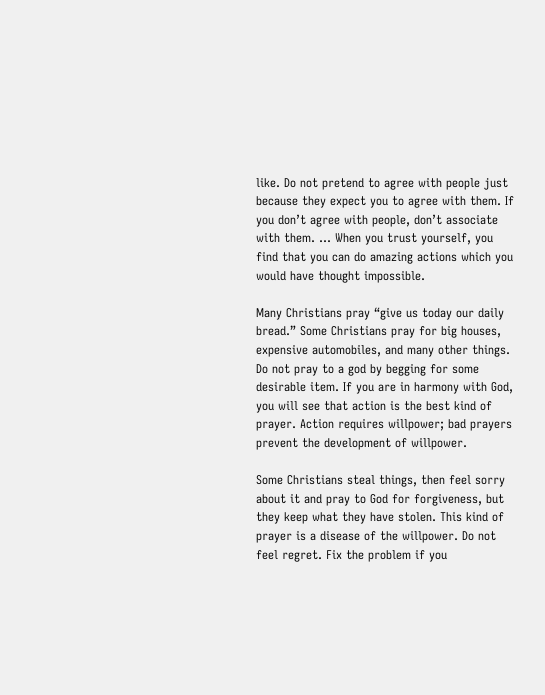like. Do not pretend to agree with people just because they expect you to agree with them. If you don’t agree with people, don’t associate with them. … When you trust yourself, you find that you can do amazing actions which you would have thought impossible.

Many Christians pray “give us today our daily bread.” Some Christians pray for big houses, expensive automobiles, and many other things. Do not pray to a god by begging for some desirable item. If you are in harmony with God, you will see that action is the best kind of prayer. Action requires willpower; bad prayers prevent the development of willpower.

Some Christians steal things, then feel sorry about it and pray to God for forgiveness, but they keep what they have stolen. This kind of prayer is a disease of the willpower. Do not feel regret. Fix the problem if you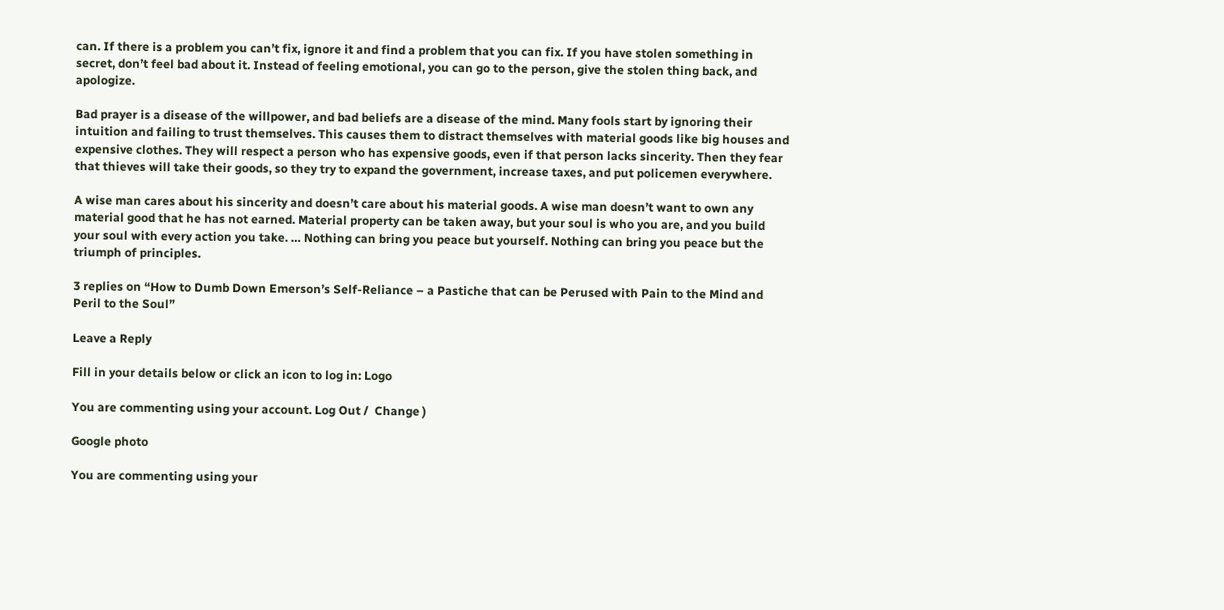can. If there is a problem you can’t fix, ignore it and find a problem that you can fix. If you have stolen something in secret, don’t feel bad about it. Instead of feeling emotional, you can go to the person, give the stolen thing back, and apologize.

Bad prayer is a disease of the willpower, and bad beliefs are a disease of the mind. Many fools start by ignoring their intuition and failing to trust themselves. This causes them to distract themselves with material goods like big houses and expensive clothes. They will respect a person who has expensive goods, even if that person lacks sincerity. Then they fear that thieves will take their goods, so they try to expand the government, increase taxes, and put policemen everywhere.

A wise man cares about his sincerity and doesn’t care about his material goods. A wise man doesn’t want to own any material good that he has not earned. Material property can be taken away, but your soul is who you are, and you build your soul with every action you take. … Nothing can bring you peace but yourself. Nothing can bring you peace but the triumph of principles.

3 replies on “How to Dumb Down Emerson’s Self-Reliance – a Pastiche that can be Perused with Pain to the Mind and Peril to the Soul”

Leave a Reply

Fill in your details below or click an icon to log in: Logo

You are commenting using your account. Log Out /  Change )

Google photo

You are commenting using your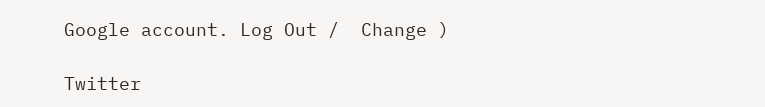Google account. Log Out /  Change )

Twitter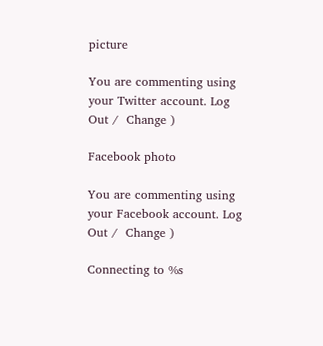picture

You are commenting using your Twitter account. Log Out /  Change )

Facebook photo

You are commenting using your Facebook account. Log Out /  Change )

Connecting to %s